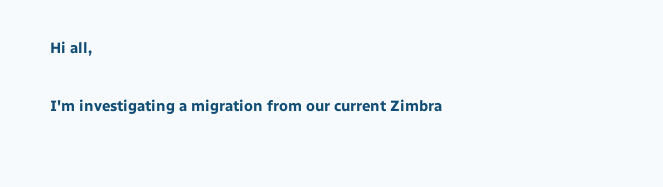Hi all,

I'm investigating a migration from our current Zimbra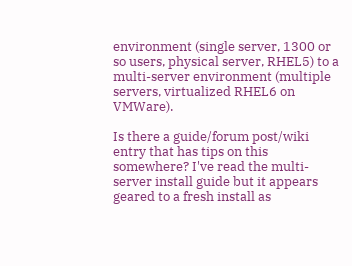environment (single server, 1300 or so users, physical server, RHEL5) to a multi-server environment (multiple servers, virtualized RHEL6 on VMWare).

Is there a guide/forum post/wiki entry that has tips on this somewhere? I've read the multi-server install guide but it appears geared to a fresh install as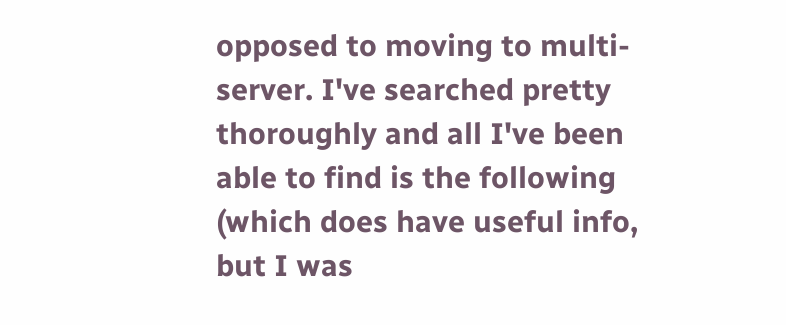opposed to moving to multi-server. I've searched pretty thoroughly and all I've been able to find is the following (which does have useful info, but I was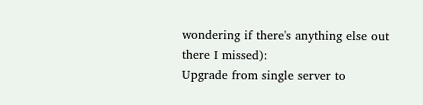wondering if there's anything else out there I missed):
Upgrade from single server to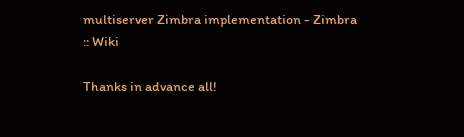multiserver Zimbra implementation - Zimbra :: Wiki

Thanks in advance all!